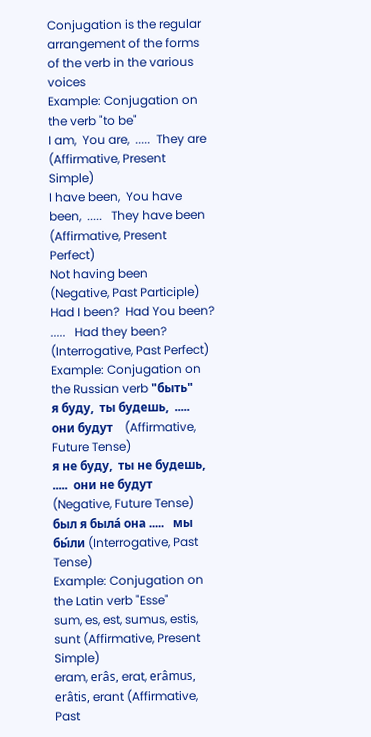Conjugation is the regular arrangement of the forms of the verb in the various voices
Example: Conjugation on the verb "to be"
I am,  You are,  .....  They are    (Affirmative, Present Simple)
I have been,  You have been,  .....   They have been    (Affirmative, Present Perfect)
Not having been   (Negative, Past Participle)
Had I been?  Had You been?  .....   Had they been?  (Interrogative, Past Perfect)
Example: Conjugation on the Russian verb "быть"
я буду,  ты будешь,  .....  они будут    (Affirmative, Future Tense)
я не буду,  ты не будешь,  .....  они не будут    (Negative, Future Tense)
был я была́ она .....   мы бы́ли (Interrogative, Past Tense)
Example: Conjugation on the Latin verb "Esse"
sum, es, est, sumus, estis, sunt (Affirmative, Present Simple)
eram, erâs, erat, erâmus, erâtis, erant (Affirmative, Past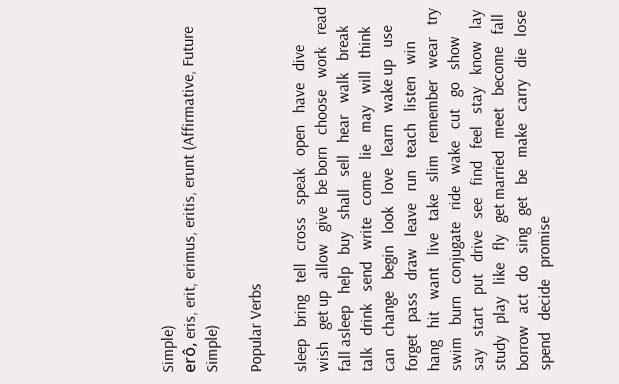Simple)
erô, eris, erit, erimus, eritis, erunt (Affirmative, Future Simple)

Popular Verbs

sleep   bring   tell   cross   speak   open   have   dive   wish   get up   allow   give   be born   choose   work   read   fall asleep   help   buy   shall   sell   hear   walk   break   talk   drink   send   write   come   lie   may   will   think   can   change   begin   look   love   learn   wake up   use   forget   pass   draw   leave   run   teach   listen   win   hang   hit   want   live   take   slim   remember   wear   try   swim   burn   conjugate   ride   wake   cut   go   show   say   start   put   drive   see   find   feel   stay   know   lay   study   play   like   fly   get married   meet   become   fall   borrow   act   do   sing   get   be   make   carry   die   lose   spend   decide   promise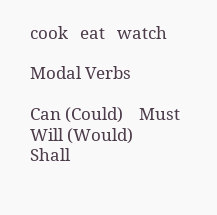cook   eat   watch

Modal Verbs

Can (Could)    Must    Will (Would)    Shall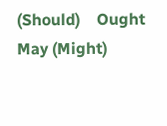(Should)    Ought    May (Might)